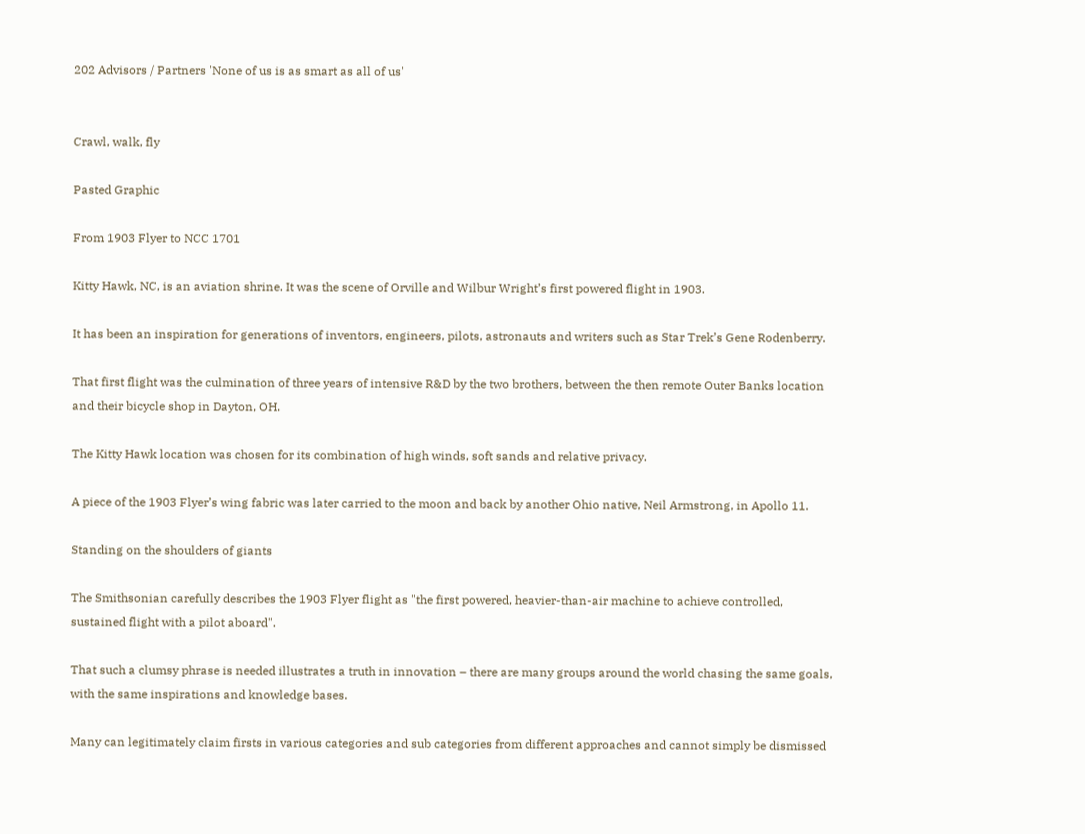202 Advisors / Partners 'None of us is as smart as all of us'


Crawl, walk, fly

Pasted Graphic

From 1903 Flyer to NCC 1701

Kitty Hawk, NC, is an aviation shrine. It was the scene of Orville and Wilbur Wright’s first powered flight in 1903.

It has been an inspiration for generations of inventors, engineers, pilots, astronauts and writers such as Star Trek’s Gene Rodenberry.

That first flight was the culmination of three years of intensive R&D by the two brothers, between the then remote Outer Banks location and their bicycle shop in Dayton, OH.

The Kitty Hawk location was chosen for its combination of high winds, soft sands and relative privacy.

A piece of the 1903 Flyer’s wing fabric was later carried to the moon and back by another Ohio native, Neil Armstrong, in Apollo 11.

Standing on the shoulders of giants

The Smithsonian carefully describes the 1903 Flyer flight as "the first powered, heavier-than-air machine to achieve controlled, sustained flight with a pilot aboard".

That such a clumsy phrase is needed illustrates a truth in innovation – there are many groups around the world chasing the same goals, with the same inspirations and knowledge bases.

Many can legitimately claim firsts in various categories and sub categories from different approaches and cannot simply be dismissed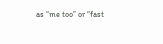as “me too” or “fast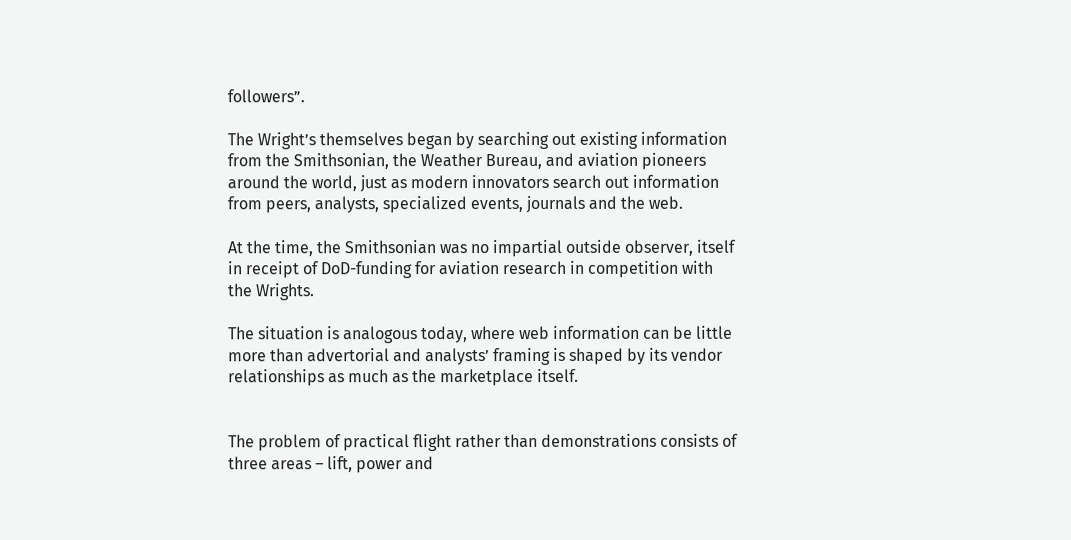followers”.

The Wright’s themselves began by searching out existing information from the Smithsonian, the Weather Bureau, and aviation pioneers around the world, just as modern innovators search out information from peers, analysts, specialized events, journals and the web.

At the time, the Smithsonian was no impartial outside observer, itself in receipt of DoD-funding for aviation research in competition with the Wrights.

The situation is analogous today, where web information can be little more than advertorial and analysts’ framing is shaped by its vendor relationships as much as the marketplace itself.


The problem of practical flight rather than demonstrations consists of three areas – lift, power and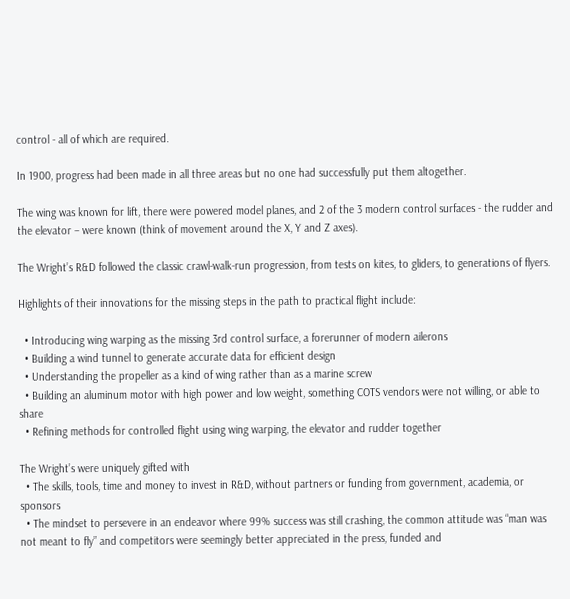control - all of which are required.

In 1900, progress had been made in all three areas but no one had successfully put them altogether.

The wing was known for lift, there were powered model planes, and 2 of the 3 modern control surfaces - the rudder and the elevator – were known (think of movement around the X, Y and Z axes).

The Wright’s R&D followed the classic crawl-walk-run progression, from tests on kites, to gliders, to generations of flyers.

Highlights of their innovations for the missing steps in the path to practical flight include:

  • Introducing wing warping as the missing 3rd control surface, a forerunner of modern ailerons
  • Building a wind tunnel to generate accurate data for efficient design
  • Understanding the propeller as a kind of wing rather than as a marine screw
  • Building an aluminum motor with high power and low weight, something COTS vendors were not willing, or able to share
  • Refining methods for controlled flight using wing warping, the elevator and rudder together

The Wright’s were uniquely gifted with
  • The skills, tools, time and money to invest in R&D, without partners or funding from government, academia, or sponsors
  • The mindset to persevere in an endeavor where 99% success was still crashing, the common attitude was “man was not meant to fly” and competitors were seemingly better appreciated in the press, funded and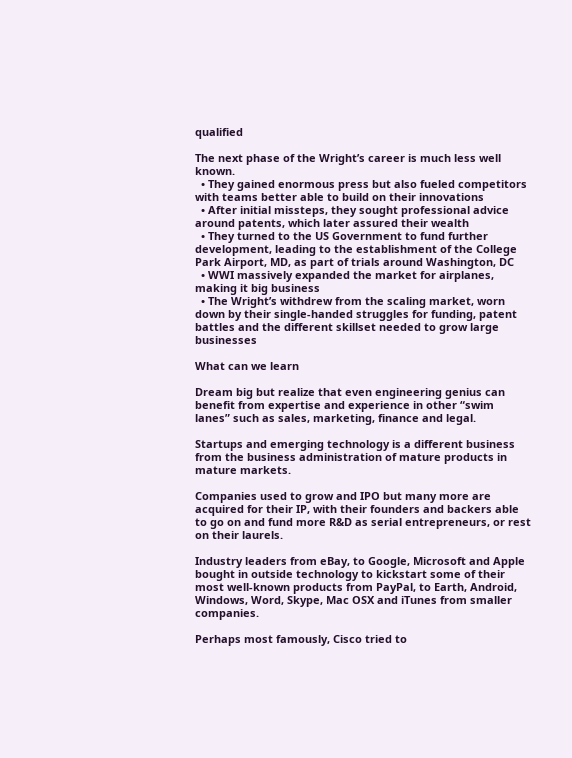qualified

The next phase of the Wright’s career is much less well known.
  • They gained enormous press but also fueled competitors with teams better able to build on their innovations
  • After initial missteps, they sought professional advice around patents, which later assured their wealth
  • They turned to the US Government to fund further development, leading to the establishment of the College Park Airport, MD, as part of trials around Washington, DC
  • WWI massively expanded the market for airplanes, making it big business
  • The Wright’s withdrew from the scaling market, worn down by their single-handed struggles for funding, patent battles and the different skillset needed to grow large businesses

What can we learn

Dream big but realize that even engineering genius can benefit from expertise and experience in other “swim lanes” such as sales, marketing, finance and legal.

Startups and emerging technology is a different business from the business administration of mature products in mature markets.

Companies used to grow and IPO but many more are acquired for their IP, with their founders and backers able to go on and fund more R&D as serial entrepreneurs, or rest on their laurels.

Industry leaders from eBay, to Google, Microsoft and Apple bought in outside technology to kickstart some of their most well-known products from PayPal, to Earth, Android, Windows, Word, Skype, Mac OSX and iTunes from smaller companies.

Perhaps most famously, Cisco tried to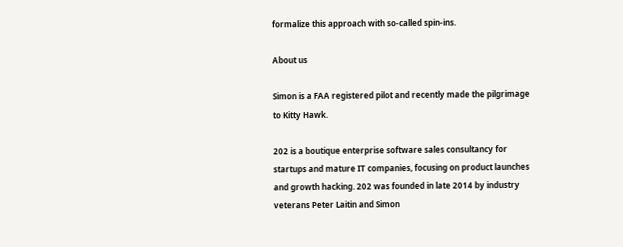formalize this approach with so-called spin-ins.

About us

Simon is a FAA registered pilot and recently made the pilgrimage to Kitty Hawk.

202 is a boutique enterprise software sales consultancy for startups and mature IT companies, focusing on product launches and growth hacking. 202 was founded in late 2014 by industry veterans Peter Laitin and Simon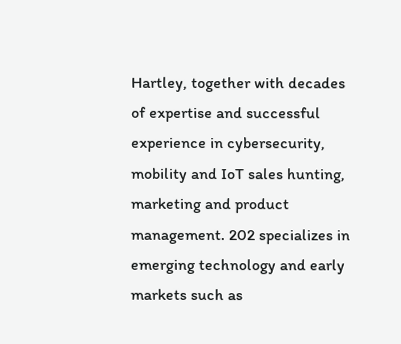Hartley, together with decades of expertise and successful experience in cybersecurity, mobility and IoT sales hunting, marketing and product management. 202 specializes in emerging technology and early markets such as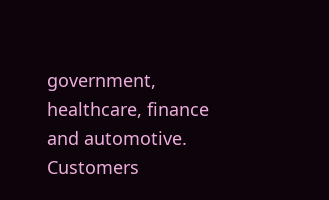government, healthcare, finance and automotive. Customers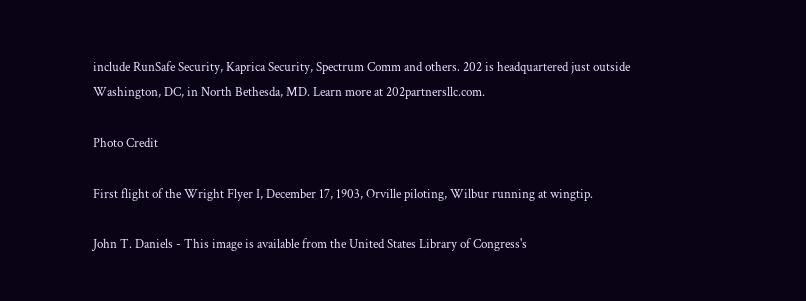include RunSafe Security, Kaprica Security, Spectrum Comm and others. 202 is headquartered just outside Washington, DC, in North Bethesda, MD. Learn more at 202partnersllc.com.

Photo Credit

First flight of the Wright Flyer I, December 17, 1903, Orville piloting, Wilbur running at wingtip.

John T. Daniels - This image is available from the United States Library of Congress's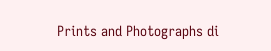Prints and Photographs di